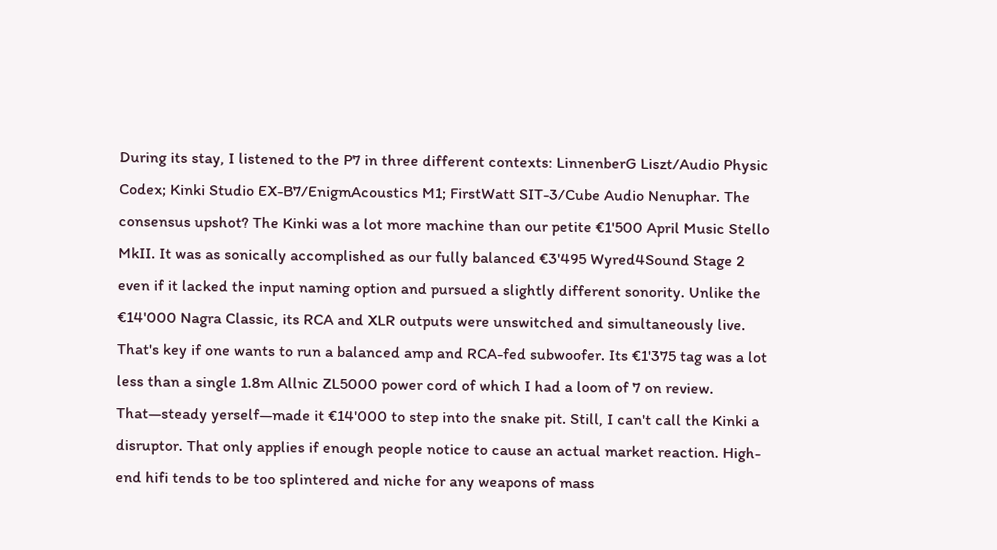During its stay, I listened to the P7 in three different contexts: LinnenberG Liszt/Audio Physic Codex; Kinki Studio EX-B7/EnigmAcoustics M1; FirstWatt SIT-3/Cube Audio Nenuphar. The consensus upshot? The Kinki was a lot more machine than our petite €1'500 April Music Stello MkII. It was as sonically accomplished as our fully balanced €3'495 Wyred4Sound Stage 2 even if it lacked the input naming option and pursued a slightly different sonority. Unlike the €14'000 Nagra Classic, its RCA and XLR outputs were unswitched and simultaneously live. That's key if one wants to run a balanced amp and RCA-fed subwoofer. Its €1'375 tag was a lot less than a single 1.8m Allnic ZL5000 power cord of which I had a loom of 7 on review. That—steady yerself—made it €14'000 to step into the snake pit. Still, I can't call the Kinki a disruptor. That only applies if enough people notice to cause an actual market reaction. High-end hifi tends to be too splintered and niche for any weapons of mass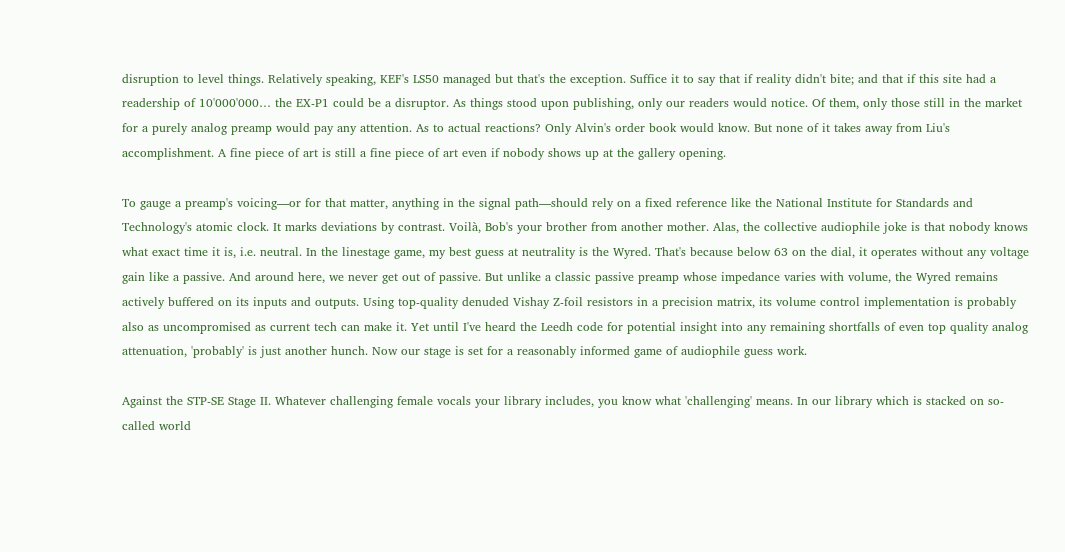disruption to level things. Relatively speaking, KEF's LS50 managed but that's the exception. Suffice it to say that if reality didn't bite; and that if this site had a readership of 10'000'000… the EX-P1 could be a disruptor. As things stood upon publishing, only our readers would notice. Of them, only those still in the market for a purely analog preamp would pay any attention. As to actual reactions? Only Alvin's order book would know. But none of it takes away from Liu's accomplishment. A fine piece of art is still a fine piece of art even if nobody shows up at the gallery opening.

To gauge a preamp's voicing—or for that matter, anything in the signal path—should rely on a fixed reference like the National Institute for Standards and Technology's atomic clock. It marks deviations by contrast. Voilà, Bob's your brother from another mother. Alas, the collective audiophile joke is that nobody knows what exact time it is, i.e. neutral. In the linestage game, my best guess at neutrality is the Wyred. That's because below 63 on the dial, it operates without any voltage gain like a passive. And around here, we never get out of passive. But unlike a classic passive preamp whose impedance varies with volume, the Wyred remains actively buffered on its inputs and outputs. Using top-quality denuded Vishay Z-foil resistors in a precision matrix, its volume control implementation is probably also as uncompromised as current tech can make it. Yet until I've heard the Leedh code for potential insight into any remaining shortfalls of even top quality analog attenuation, 'probably' is just another hunch. Now our stage is set for a reasonably informed game of audiophile guess work.

Against the STP-SE Stage II. Whatever challenging female vocals your library includes, you know what 'challenging' means. In our library which is stacked on so-called world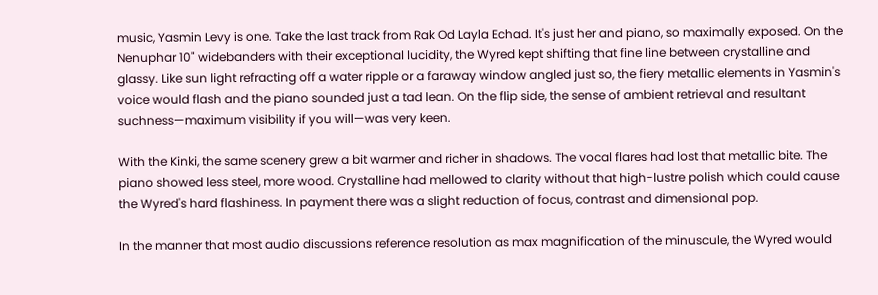music, Yasmin Levy is one. Take the last track from Rak Od Layla Echad. It's just her and piano, so maximally exposed. On the Nenuphar 10" widebanders with their exceptional lucidity, the Wyred kept shifting that fine line between crystalline and glassy. Like sun light refracting off a water ripple or a faraway window angled just so, the fiery metallic elements in Yasmin's voice would flash and the piano sounded just a tad lean. On the flip side, the sense of ambient retrieval and resultant suchness—maximum visibility if you will—was very keen.

With the Kinki, the same scenery grew a bit warmer and richer in shadows. The vocal flares had lost that metallic bite. The piano showed less steel, more wood. Crystalline had mellowed to clarity without that high-lustre polish which could cause the Wyred's hard flashiness. In payment there was a slight reduction of focus, contrast and dimensional pop.

In the manner that most audio discussions reference resolution as max magnification of the minuscule, the Wyred would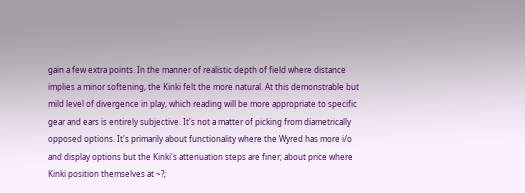gain a few extra points. In the manner of realistic depth of field where distance implies a minor softening, the Kinki felt the more natural. At this demonstrable but mild level of divergence in play, which reading will be more appropriate to specific gear and ears is entirely subjective. It's not a matter of picking from diametrically opposed options. It's primarily about functionality where the Wyred has more i/o and display options but the Kinki's attenuation steps are finer; about price where Kinki position themselves at ~?;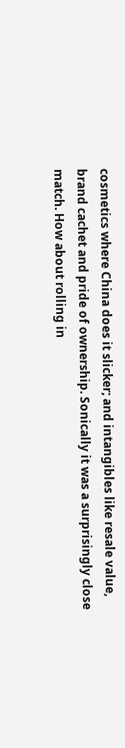cosmetics where China does it slicker; and intangibles like resale value, brand cachet and pride of ownership. Sonically it was a surprisingly close match. How about rolling in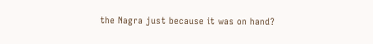the Nagra just because it was on hand?